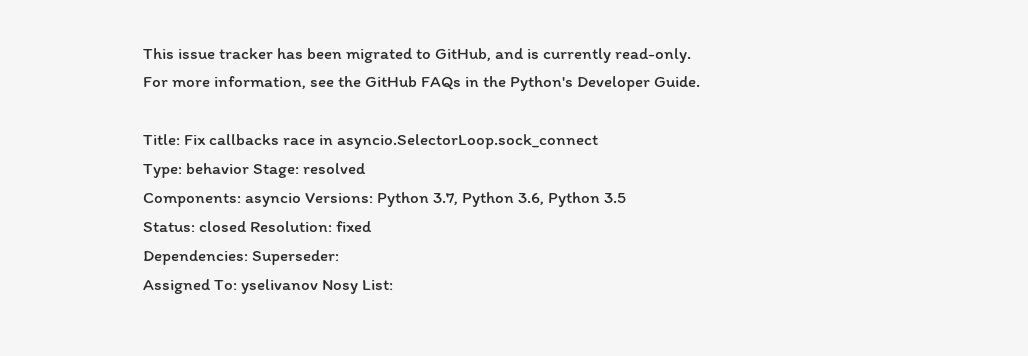This issue tracker has been migrated to GitHub, and is currently read-only.
For more information, see the GitHub FAQs in the Python's Developer Guide.

Title: Fix callbacks race in asyncio.SelectorLoop.sock_connect
Type: behavior Stage: resolved
Components: asyncio Versions: Python 3.7, Python 3.6, Python 3.5
Status: closed Resolution: fixed
Dependencies: Superseder:
Assigned To: yselivanov Nosy List: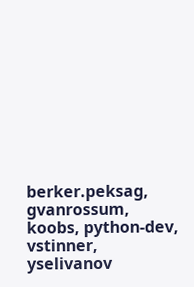berker.peksag, gvanrossum, koobs, python-dev, vstinner, yselivanov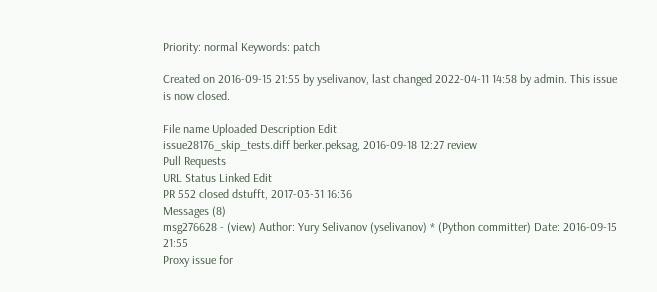Priority: normal Keywords: patch

Created on 2016-09-15 21:55 by yselivanov, last changed 2022-04-11 14:58 by admin. This issue is now closed.

File name Uploaded Description Edit
issue28176_skip_tests.diff berker.peksag, 2016-09-18 12:27 review
Pull Requests
URL Status Linked Edit
PR 552 closed dstufft, 2017-03-31 16:36
Messages (8)
msg276628 - (view) Author: Yury Selivanov (yselivanov) * (Python committer) Date: 2016-09-15 21:55
Proxy issue for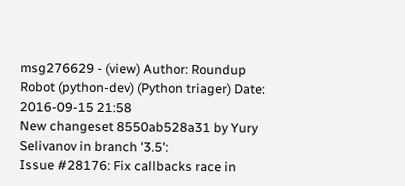msg276629 - (view) Author: Roundup Robot (python-dev) (Python triager) Date: 2016-09-15 21:58
New changeset 8550ab528a31 by Yury Selivanov in branch '3.5':
Issue #28176: Fix callbacks race in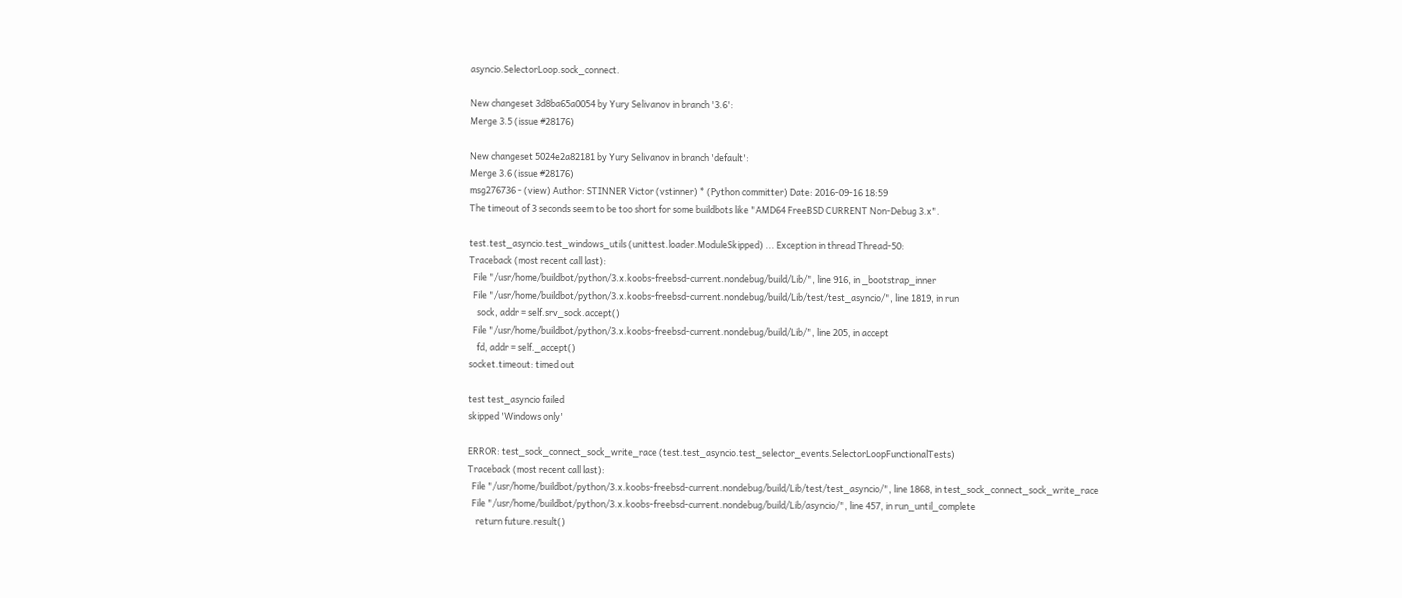asyncio.SelectorLoop.sock_connect.

New changeset 3d8ba65a0054 by Yury Selivanov in branch '3.6':
Merge 3.5 (issue #28176)

New changeset 5024e2a82181 by Yury Selivanov in branch 'default':
Merge 3.6 (issue #28176)
msg276736 - (view) Author: STINNER Victor (vstinner) * (Python committer) Date: 2016-09-16 18:59
The timeout of 3 seconds seem to be too short for some buildbots like "AMD64 FreeBSD CURRENT Non-Debug 3.x".

test.test_asyncio.test_windows_utils (unittest.loader.ModuleSkipped) ... Exception in thread Thread-50:
Traceback (most recent call last):
  File "/usr/home/buildbot/python/3.x.koobs-freebsd-current.nondebug/build/Lib/", line 916, in _bootstrap_inner
  File "/usr/home/buildbot/python/3.x.koobs-freebsd-current.nondebug/build/Lib/test/test_asyncio/", line 1819, in run
    sock, addr = self.srv_sock.accept()
  File "/usr/home/buildbot/python/3.x.koobs-freebsd-current.nondebug/build/Lib/", line 205, in accept
    fd, addr = self._accept()
socket.timeout: timed out

test test_asyncio failed
skipped 'Windows only'

ERROR: test_sock_connect_sock_write_race (test.test_asyncio.test_selector_events.SelectorLoopFunctionalTests)
Traceback (most recent call last):
  File "/usr/home/buildbot/python/3.x.koobs-freebsd-current.nondebug/build/Lib/test/test_asyncio/", line 1868, in test_sock_connect_sock_write_race
  File "/usr/home/buildbot/python/3.x.koobs-freebsd-current.nondebug/build/Lib/asyncio/", line 457, in run_until_complete
    return future.result()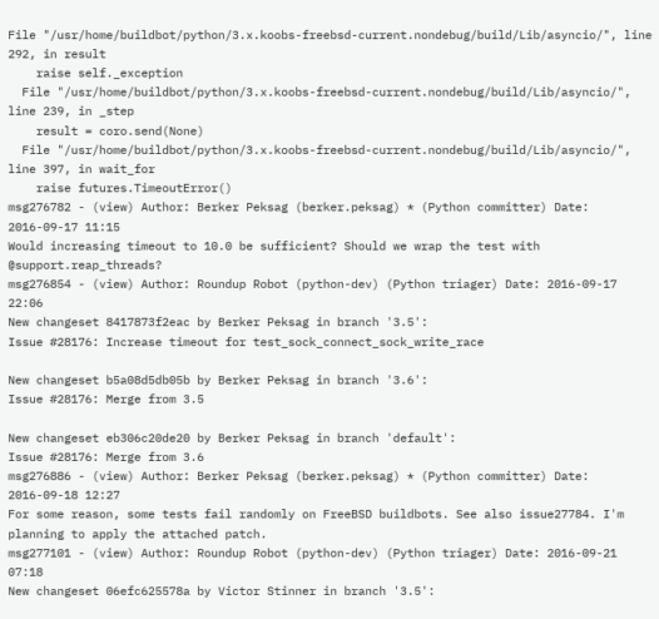File "/usr/home/buildbot/python/3.x.koobs-freebsd-current.nondebug/build/Lib/asyncio/", line 292, in result
    raise self._exception
  File "/usr/home/buildbot/python/3.x.koobs-freebsd-current.nondebug/build/Lib/asyncio/", line 239, in _step
    result = coro.send(None)
  File "/usr/home/buildbot/python/3.x.koobs-freebsd-current.nondebug/build/Lib/asyncio/", line 397, in wait_for
    raise futures.TimeoutError()
msg276782 - (view) Author: Berker Peksag (berker.peksag) * (Python committer) Date: 2016-09-17 11:15
Would increasing timeout to 10.0 be sufficient? Should we wrap the test with @support.reap_threads?
msg276854 - (view) Author: Roundup Robot (python-dev) (Python triager) Date: 2016-09-17 22:06
New changeset 8417873f2eac by Berker Peksag in branch '3.5':
Issue #28176: Increase timeout for test_sock_connect_sock_write_race

New changeset b5a08d5db05b by Berker Peksag in branch '3.6':
Issue #28176: Merge from 3.5

New changeset eb306c20de20 by Berker Peksag in branch 'default':
Issue #28176: Merge from 3.6
msg276886 - (view) Author: Berker Peksag (berker.peksag) * (Python committer) Date: 2016-09-18 12:27
For some reason, some tests fail randomly on FreeBSD buildbots. See also issue27784. I'm planning to apply the attached patch.
msg277101 - (view) Author: Roundup Robot (python-dev) (Python triager) Date: 2016-09-21 07:18
New changeset 06efc625578a by Victor Stinner in branch '3.5':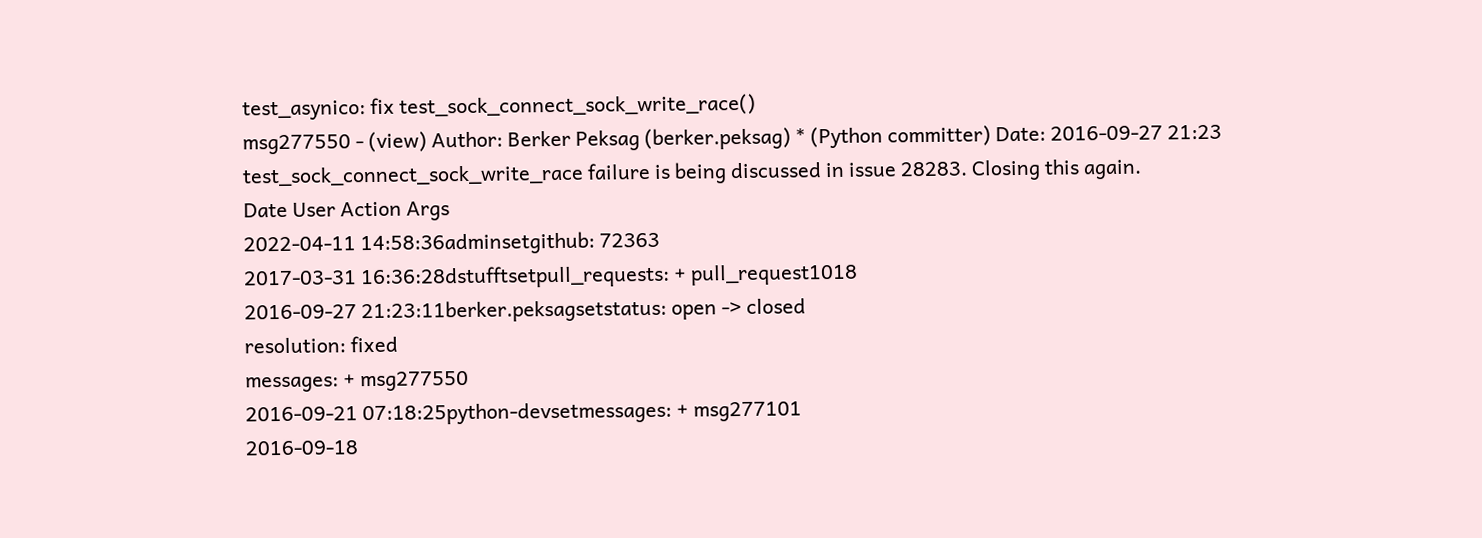test_asynico: fix test_sock_connect_sock_write_race()
msg277550 - (view) Author: Berker Peksag (berker.peksag) * (Python committer) Date: 2016-09-27 21:23
test_sock_connect_sock_write_race failure is being discussed in issue 28283. Closing this again.
Date User Action Args
2022-04-11 14:58:36adminsetgithub: 72363
2017-03-31 16:36:28dstufftsetpull_requests: + pull_request1018
2016-09-27 21:23:11berker.peksagsetstatus: open -> closed
resolution: fixed
messages: + msg277550
2016-09-21 07:18:25python-devsetmessages: + msg277101
2016-09-18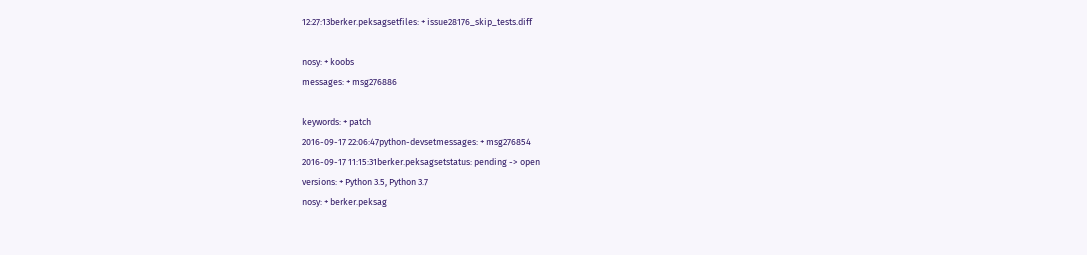12:27:13berker.peksagsetfiles: + issue28176_skip_tests.diff

nosy: + koobs
messages: + msg276886

keywords: + patch
2016-09-17 22:06:47python-devsetmessages: + msg276854
2016-09-17 11:15:31berker.peksagsetstatus: pending -> open
versions: + Python 3.5, Python 3.7
nosy: + berker.peksag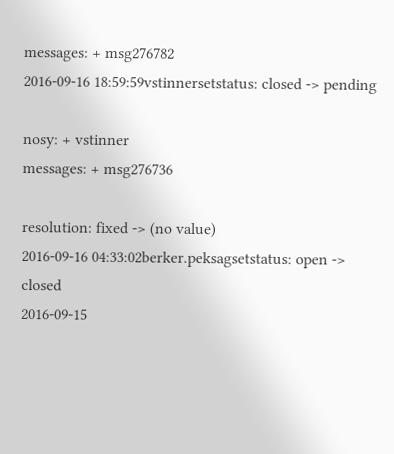messages: + msg276782
2016-09-16 18:59:59vstinnersetstatus: closed -> pending

nosy: + vstinner
messages: + msg276736

resolution: fixed -> (no value)
2016-09-16 04:33:02berker.peksagsetstatus: open -> closed
2016-09-15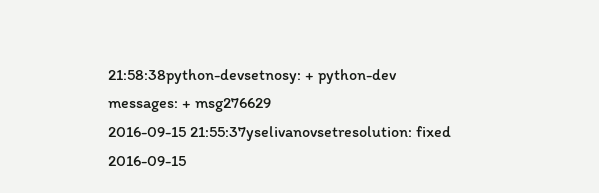21:58:38python-devsetnosy: + python-dev
messages: + msg276629
2016-09-15 21:55:37yselivanovsetresolution: fixed
2016-09-15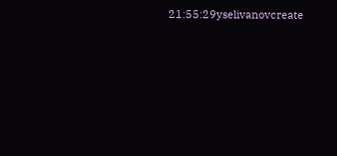21:55:29yselivanovcreate